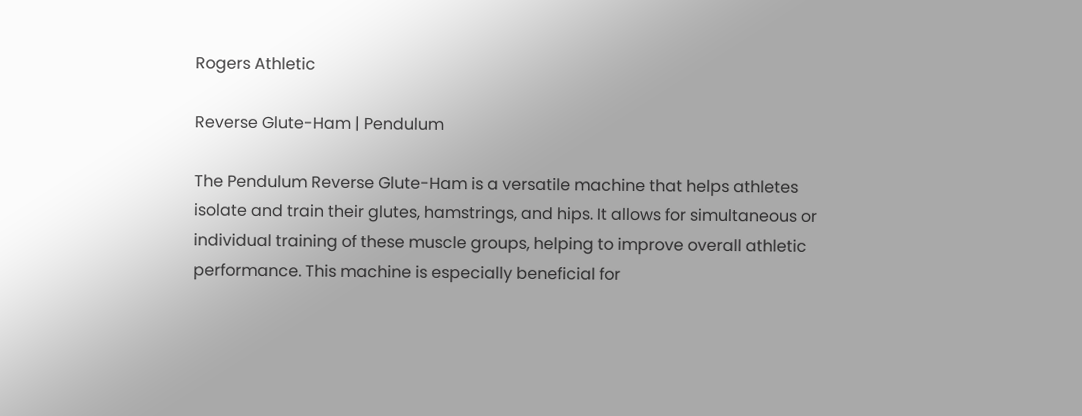Rogers Athletic

Reverse Glute-Ham | Pendulum

The Pendulum Reverse Glute-Ham is a versatile machine that helps athletes isolate and train their glutes, hamstrings, and hips. It allows for simultaneous or individual training of these muscle groups, helping to improve overall athletic performance. This machine is especially beneficial for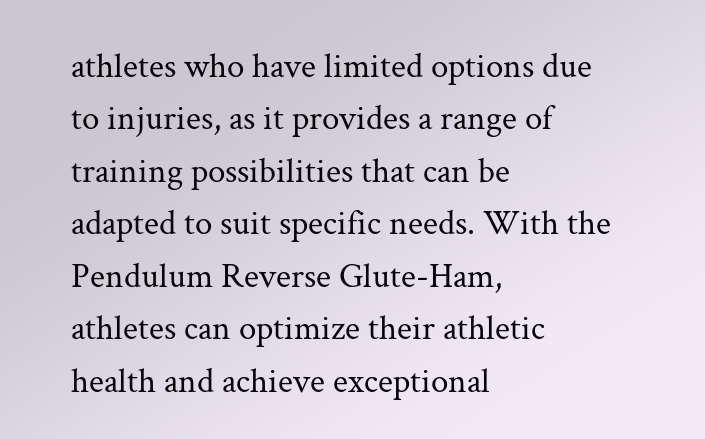athletes who have limited options due to injuries, as it provides a range of training possibilities that can be adapted to suit specific needs. With the Pendulum Reverse Glute-Ham, athletes can optimize their athletic health and achieve exceptional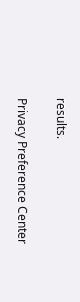results.

Privacy Preference Center